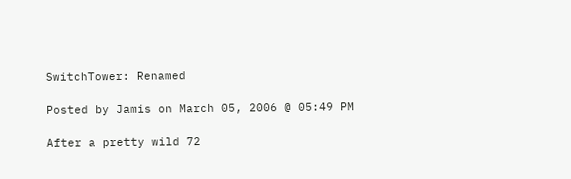SwitchTower: Renamed

Posted by Jamis on March 05, 2006 @ 05:49 PM

After a pretty wild 72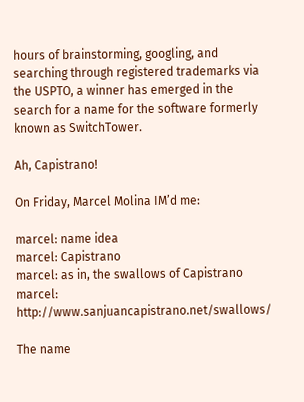hours of brainstorming, googling, and searching through registered trademarks via the USPTO, a winner has emerged in the search for a name for the software formerly known as SwitchTower.

Ah, Capistrano!

On Friday, Marcel Molina IM’d me:

marcel: name idea
marcel: Capistrano
marcel: as in, the swallows of Capistrano
marcel: http://www.sanjuancapistrano.net/swallows/

The name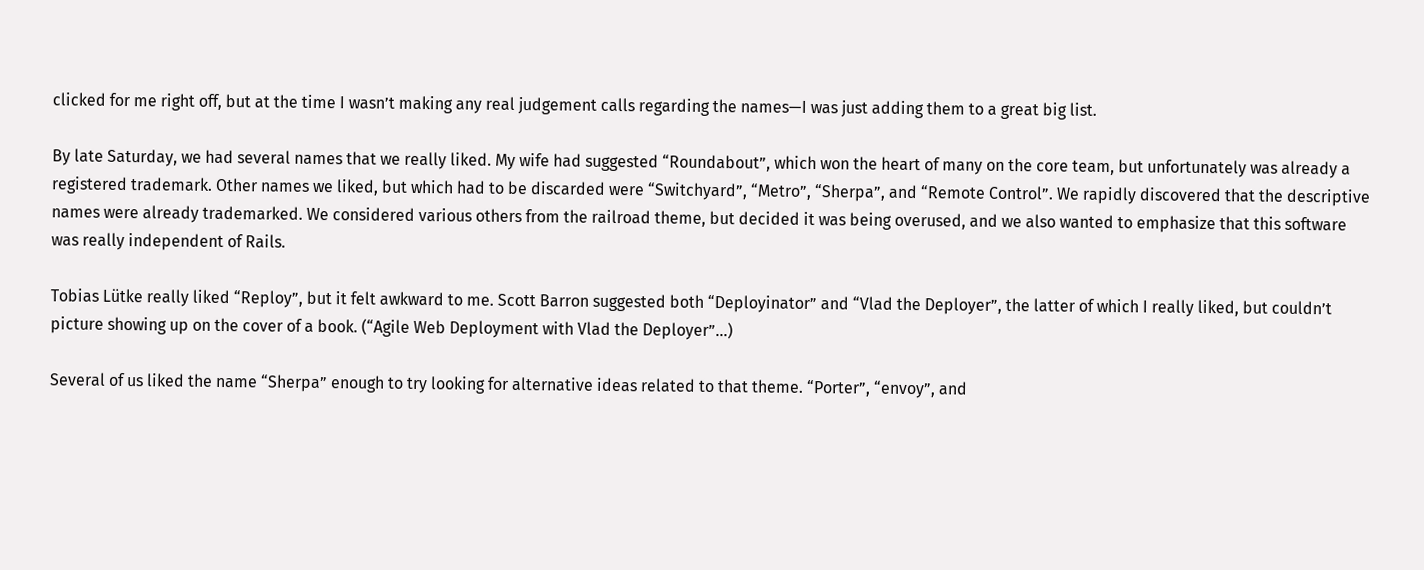clicked for me right off, but at the time I wasn’t making any real judgement calls regarding the names—I was just adding them to a great big list.

By late Saturday, we had several names that we really liked. My wife had suggested “Roundabout”, which won the heart of many on the core team, but unfortunately was already a registered trademark. Other names we liked, but which had to be discarded were “Switchyard”, “Metro”, “Sherpa”, and “Remote Control”. We rapidly discovered that the descriptive names were already trademarked. We considered various others from the railroad theme, but decided it was being overused, and we also wanted to emphasize that this software was really independent of Rails.

Tobias Lütke really liked “Reploy”, but it felt awkward to me. Scott Barron suggested both “Deployinator” and “Vlad the Deployer”, the latter of which I really liked, but couldn’t picture showing up on the cover of a book. (“Agile Web Deployment with Vlad the Deployer”...)

Several of us liked the name “Sherpa” enough to try looking for alternative ideas related to that theme. “Porter”, “envoy”, and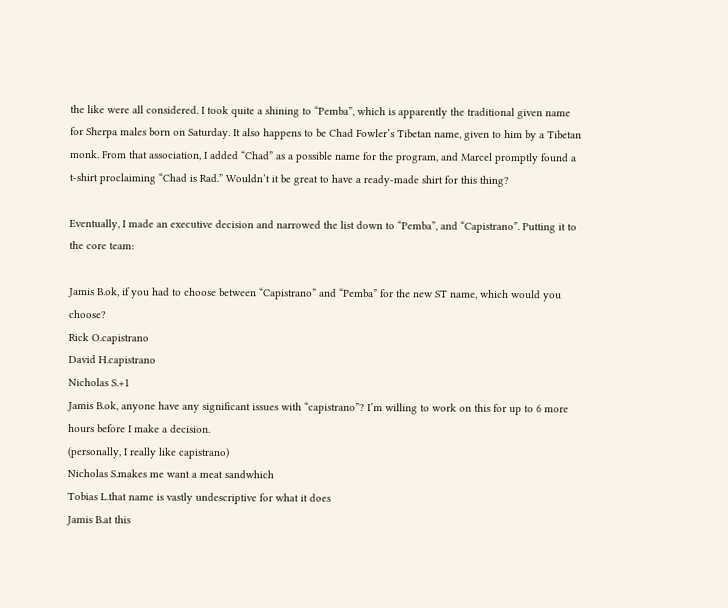the like were all considered. I took quite a shining to “Pemba”, which is apparently the traditional given name for Sherpa males born on Saturday. It also happens to be Chad Fowler’s Tibetan name, given to him by a Tibetan monk. From that association, I added “Chad” as a possible name for the program, and Marcel promptly found a t-shirt proclaiming “Chad is Rad.” Wouldn’t it be great to have a ready-made shirt for this thing?

Eventually, I made an executive decision and narrowed the list down to “Pemba”, and “Capistrano”. Putting it to the core team:

Jamis B.ok, if you had to choose between “Capistrano” and “Pemba” for the new ST name, which would you choose?
Rick O.capistrano
David H.capistrano
Nicholas S.+1
Jamis B.ok, anyone have any significant issues with “capistrano”? I’m willing to work on this for up to 6 more hours before I make a decision.
(personally, I really like capistrano)
Nicholas S.makes me want a meat sandwhich
Tobias L.that name is vastly undescriptive for what it does
Jamis B.at this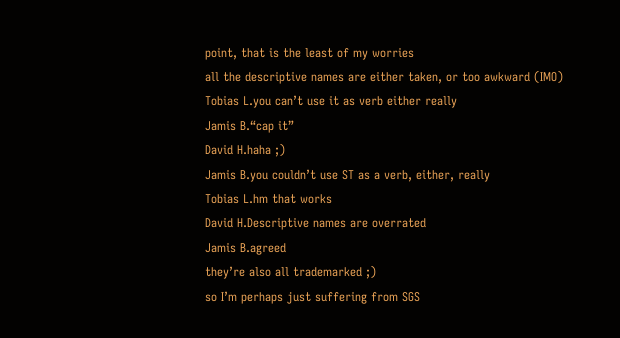point, that is the least of my worries
all the descriptive names are either taken, or too awkward (IMO)
Tobias L.you can’t use it as verb either really
Jamis B.“cap it”
David H.haha ;)
Jamis B.you couldn’t use ST as a verb, either, really
Tobias L.hm that works
David H.Descriptive names are overrated
Jamis B.agreed
they’re also all trademarked ;)
so I’m perhaps just suffering from SGS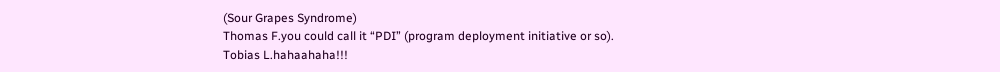(Sour Grapes Syndrome)
Thomas F.you could call it “PDI” (program deployment initiative or so).
Tobias L.hahaahaha!!!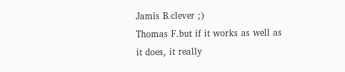Jamis B.clever ;)
Thomas F.but if it works as well as it does, it really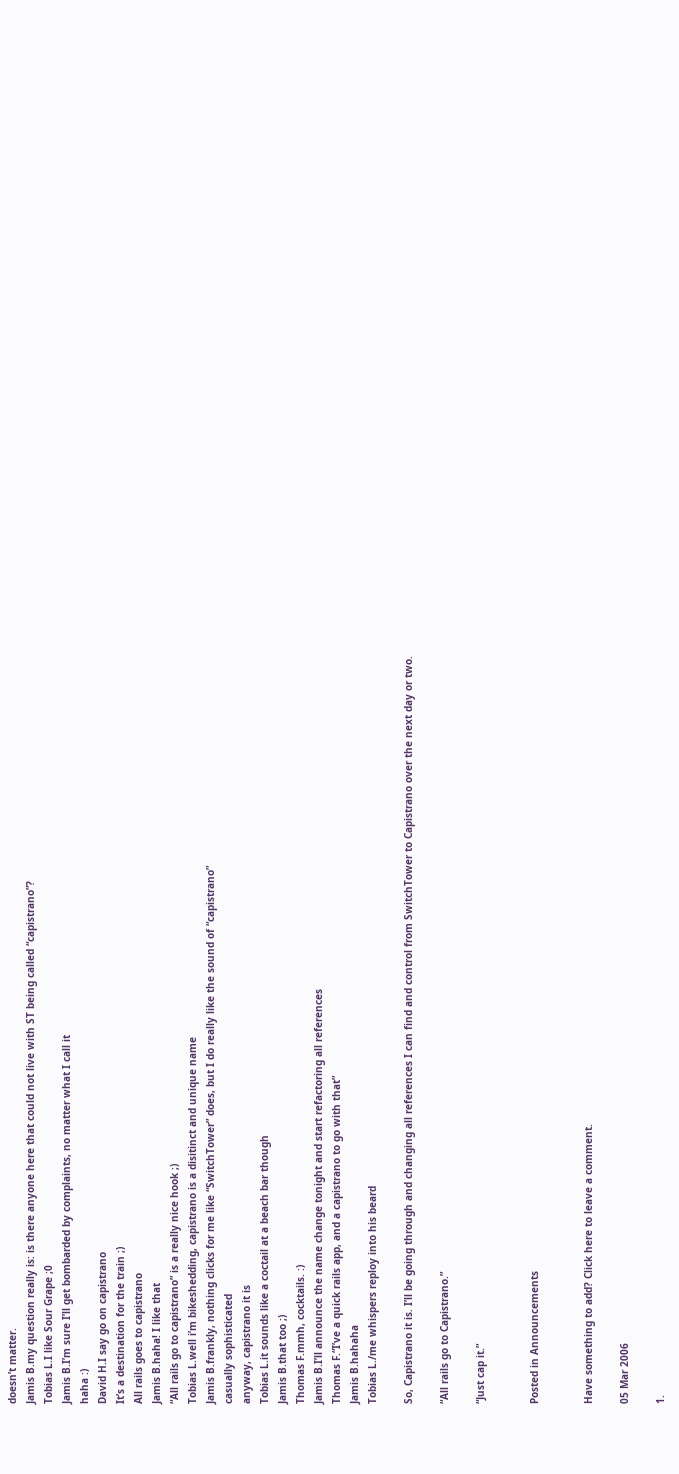doesn’t matter.
Jamis B.my question really is: is there anyone here that could not live with ST being called “capistrano”?
Tobias L.I like Sour Grape ;0
Jamis B.I’m sure I’ll get bombarded by complaints, no matter what I call it
haha :)
David H.I say go on capistrano
It’s a destination for the train ;)
All rails goes to capistrano
Jamis B.haha! I like that
“All rails go to capistrano” is a really nice hook ;)
Tobias L.well i’m bikeshedding, capistrano is a disitinct and unique name
Jamis B.frankly, nothing clicks for me like “SwitchTower” does, but I do really like the sound of “capistrano”
casually sophisticated
anyway, capistrano it is
Tobias L.it sounds like a coctail at a beach bar though
Jamis B.that too ;)
Thomas F.mmh, cocktails. :)
Jamis B.I’ll announce the name change tonight and start refactoring all references
Thomas F.“I’ve a quick rails app, and a capistrano to go with that”
Jamis B.hahaha
Tobias L./me whispers reploy into his beard

So, Capistrano it is. I’ll be going through and changing all references I can find and control from SwitchTower to Capistrano over the next day or two.

“All rails go to Capistrano.”

“Just cap it.”


Posted in Announcements


Have something to add? Click here to leave a comment.

05 Mar 2006

1.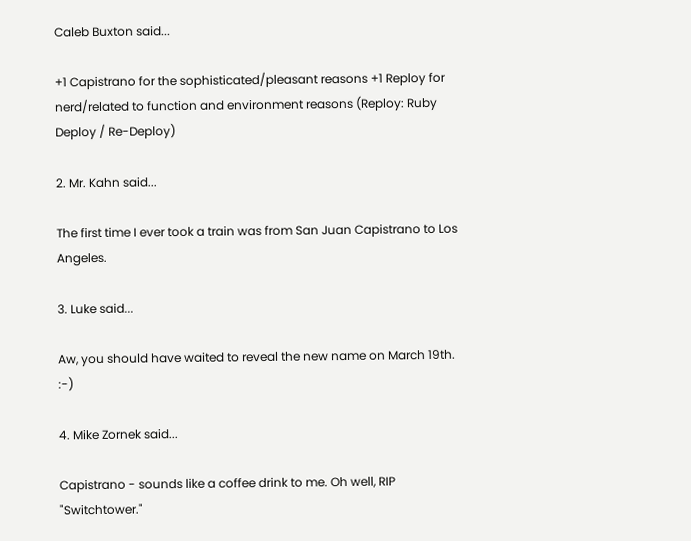Caleb Buxton said...

+1 Capistrano for the sophisticated/pleasant reasons +1 Reploy for nerd/related to function and environment reasons (Reploy: Ruby Deploy / Re-Deploy)

2. Mr. Kahn said...

The first time I ever took a train was from San Juan Capistrano to Los Angeles.

3. Luke said...

Aw, you should have waited to reveal the new name on March 19th. :-)

4. Mike Zornek said...

Capistrano - sounds like a coffee drink to me. Oh well, RIP "Switchtower."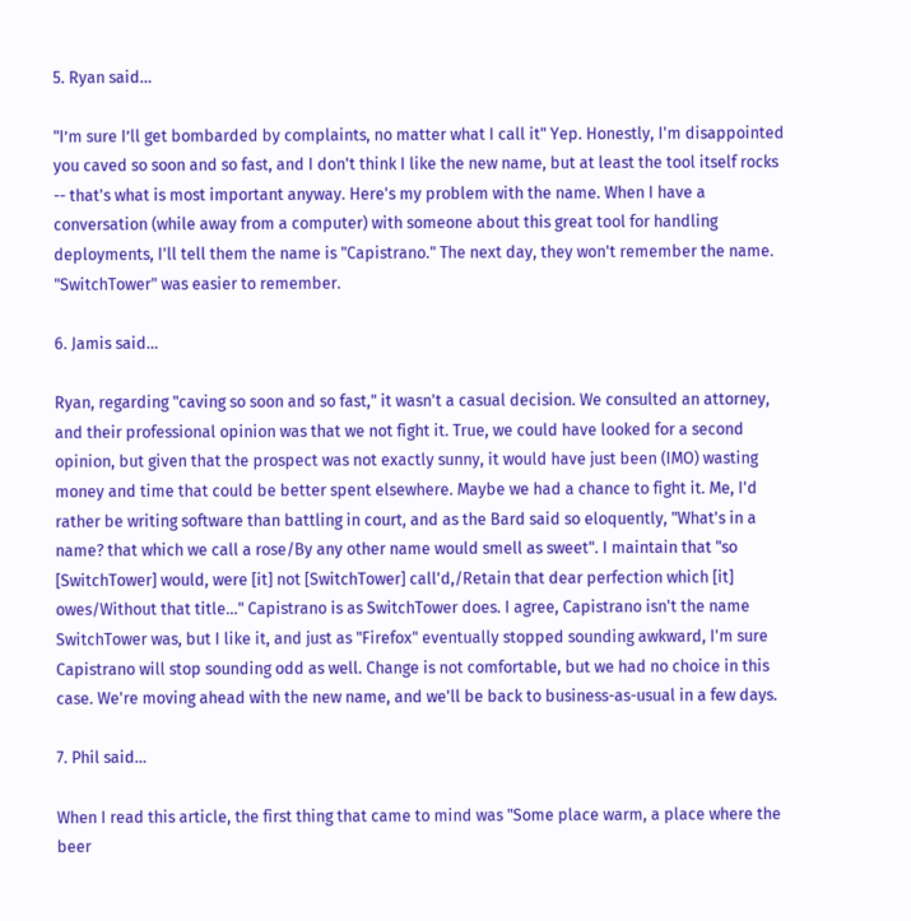5. Ryan said...

"I’m sure I’ll get bombarded by complaints, no matter what I call it" Yep. Honestly, I'm disappointed you caved so soon and so fast, and I don't think I like the new name, but at least the tool itself rocks -- that's what is most important anyway. Here's my problem with the name. When I have a conversation (while away from a computer) with someone about this great tool for handling deployments, I'll tell them the name is "Capistrano." The next day, they won't remember the name. "SwitchTower" was easier to remember.

6. Jamis said...

Ryan, regarding "caving so soon and so fast," it wasn't a casual decision. We consulted an attorney, and their professional opinion was that we not fight it. True, we could have looked for a second opinion, but given that the prospect was not exactly sunny, it would have just been (IMO) wasting money and time that could be better spent elsewhere. Maybe we had a chance to fight it. Me, I'd rather be writing software than battling in court, and as the Bard said so eloquently, "What's in a name? that which we call a rose/By any other name would smell as sweet". I maintain that "so [SwitchTower] would, were [it] not [SwitchTower] call'd,/Retain that dear perfection which [it] owes/Without that title..." Capistrano is as SwitchTower does. I agree, Capistrano isn't the name SwitchTower was, but I like it, and just as "Firefox" eventually stopped sounding awkward, I'm sure Capistrano will stop sounding odd as well. Change is not comfortable, but we had no choice in this case. We're moving ahead with the new name, and we'll be back to business-as-usual in a few days.

7. Phil said...

When I read this article, the first thing that came to mind was "Some place warm, a place where the beer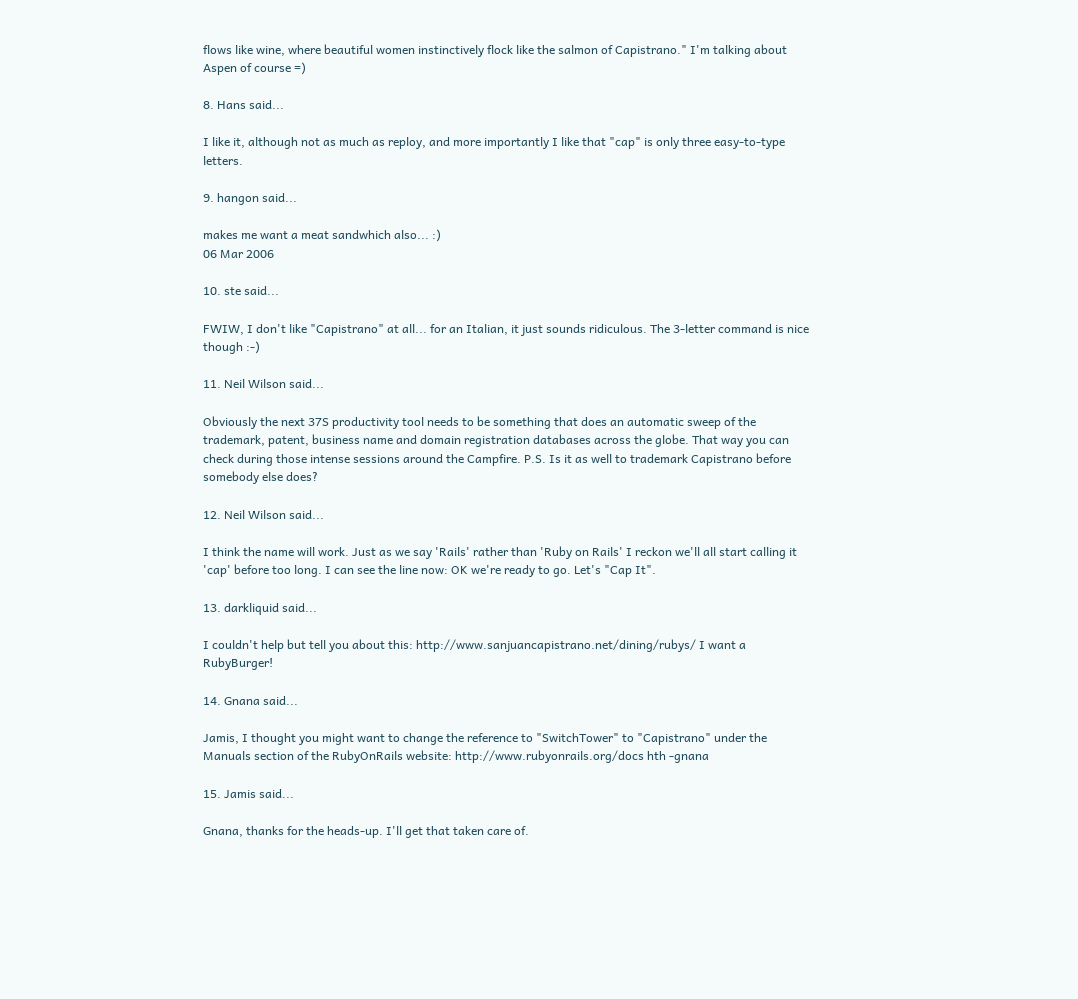flows like wine, where beautiful women instinctively flock like the salmon of Capistrano." I'm talking about Aspen of course =)

8. Hans said...

I like it, although not as much as reploy, and more importantly I like that "cap" is only three easy-to-type letters.

9. hangon said...

makes me want a meat sandwhich also... :)
06 Mar 2006

10. ste said...

FWIW, I don't like "Capistrano" at all... for an Italian, it just sounds ridiculous. The 3-letter command is nice though :-)

11. Neil Wilson said...

Obviously the next 37S productivity tool needs to be something that does an automatic sweep of the trademark, patent, business name and domain registration databases across the globe. That way you can check during those intense sessions around the Campfire. P.S. Is it as well to trademark Capistrano before somebody else does?

12. Neil Wilson said...

I think the name will work. Just as we say 'Rails' rather than 'Ruby on Rails' I reckon we'll all start calling it 'cap' before too long. I can see the line now: OK we're ready to go. Let's "Cap It".

13. darkliquid said...

I couldn't help but tell you about this: http://www.sanjuancapistrano.net/dining/rubys/ I want a RubyBurger!

14. Gnana said...

Jamis, I thought you might want to change the reference to "SwitchTower" to "Capistrano" under the Manuals section of the RubyOnRails website: http://www.rubyonrails.org/docs hth -gnana

15. Jamis said...

Gnana, thanks for the heads-up. I'll get that taken care of.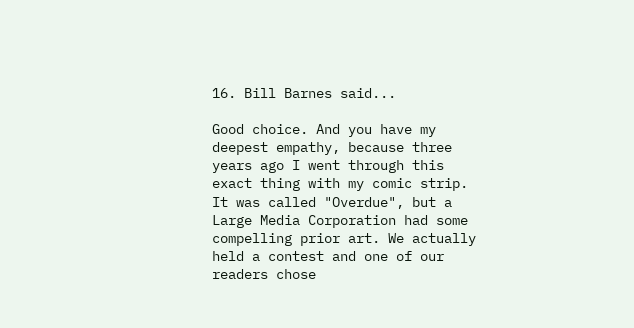16. Bill Barnes said...

Good choice. And you have my deepest empathy, because three years ago I went through this exact thing with my comic strip. It was called "Overdue", but a Large Media Corporation had some compelling prior art. We actually held a contest and one of our readers chose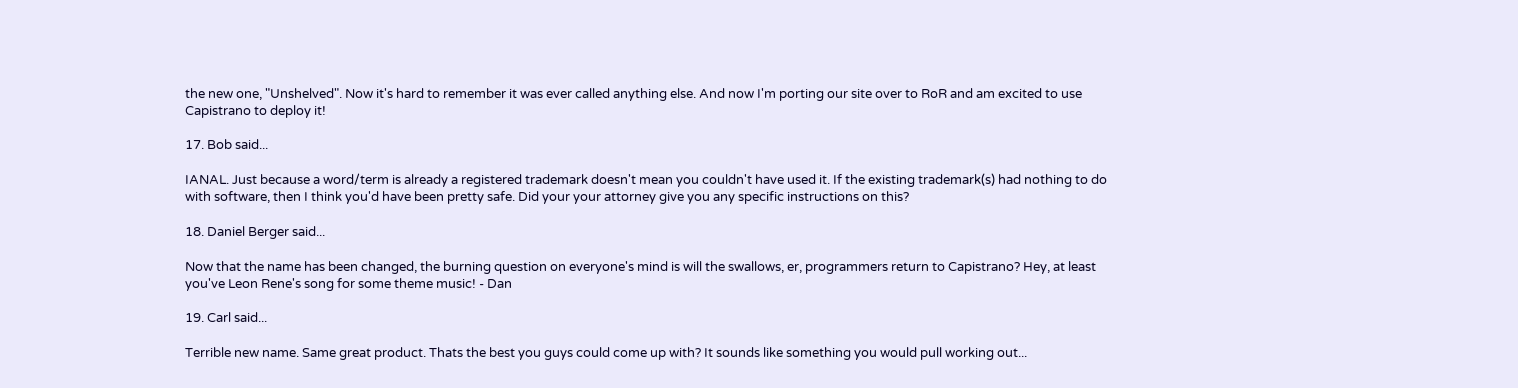the new one, "Unshelved". Now it's hard to remember it was ever called anything else. And now I'm porting our site over to RoR and am excited to use Capistrano to deploy it!

17. Bob said...

IANAL. Just because a word/term is already a registered trademark doesn't mean you couldn't have used it. If the existing trademark(s) had nothing to do with software, then I think you'd have been pretty safe. Did your your attorney give you any specific instructions on this?

18. Daniel Berger said...

Now that the name has been changed, the burning question on everyone's mind is will the swallows, er, programmers return to Capistrano? Hey, at least you've Leon Rene's song for some theme music! - Dan

19. Carl said...

Terrible new name. Same great product. Thats the best you guys could come up with? It sounds like something you would pull working out...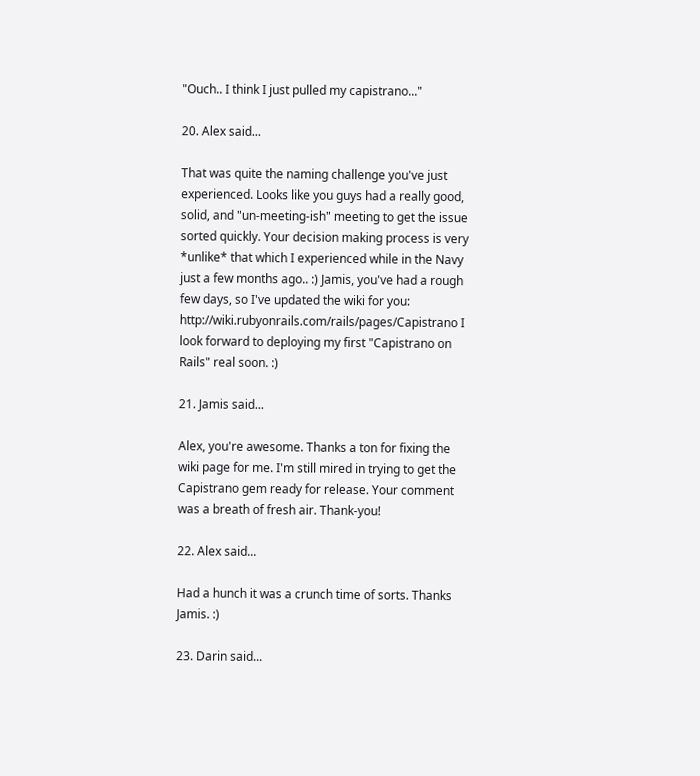"Ouch.. I think I just pulled my capistrano..."

20. Alex said...

That was quite the naming challenge you've just experienced. Looks like you guys had a really good, solid, and "un-meeting-ish" meeting to get the issue sorted quickly. Your decision making process is very *unlike* that which I experienced while in the Navy just a few months ago.. :) Jamis, you've had a rough few days, so I've updated the wiki for you: http://wiki.rubyonrails.com/rails/pages/Capistrano I look forward to deploying my first "Capistrano on Rails" real soon. :)

21. Jamis said...

Alex, you're awesome. Thanks a ton for fixing the wiki page for me. I'm still mired in trying to get the Capistrano gem ready for release. Your comment was a breath of fresh air. Thank-you!

22. Alex said...

Had a hunch it was a crunch time of sorts. Thanks Jamis. :)

23. Darin said...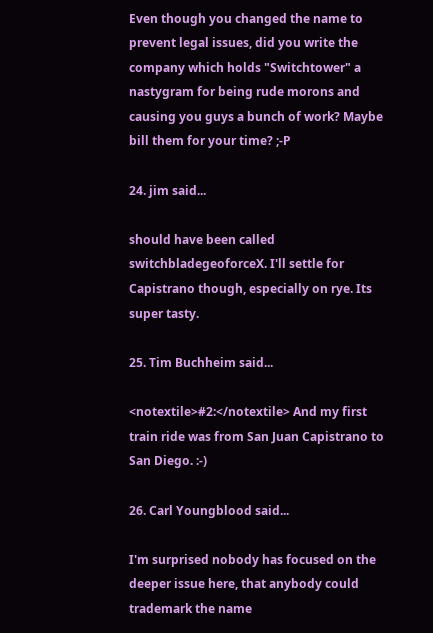Even though you changed the name to prevent legal issues, did you write the company which holds "Switchtower" a nastygram for being rude morons and causing you guys a bunch of work? Maybe bill them for your time? ;-P

24. jim said...

should have been called switchbladegeoforceX. I'll settle for Capistrano though, especially on rye. Its super tasty.

25. Tim Buchheim said...

<notextile>#2:</notextile> And my first train ride was from San Juan Capistrano to San Diego. :-)

26. Carl Youngblood said...

I'm surprised nobody has focused on the deeper issue here, that anybody could trademark the name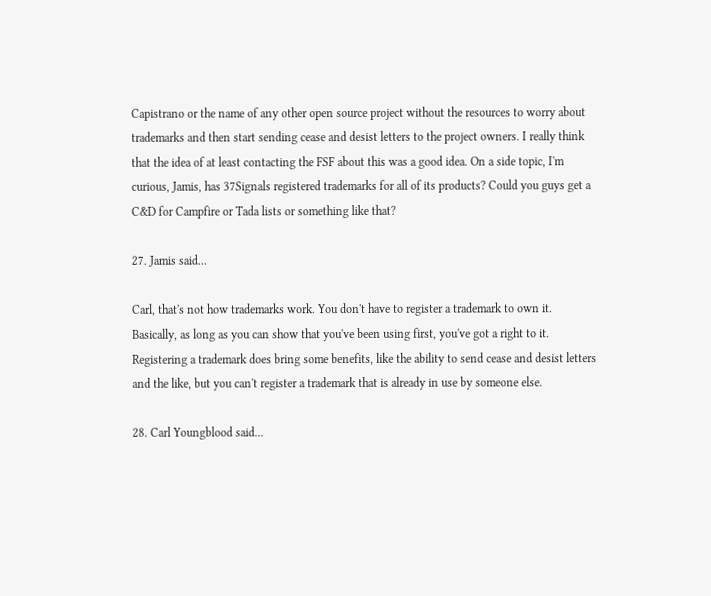Capistrano or the name of any other open source project without the resources to worry about trademarks and then start sending cease and desist letters to the project owners. I really think that the idea of at least contacting the FSF about this was a good idea. On a side topic, I'm curious, Jamis, has 37Signals registered trademarks for all of its products? Could you guys get a C&D for Campfire or Tada lists or something like that?

27. Jamis said...

Carl, that's not how trademarks work. You don't have to register a trademark to own it. Basically, as long as you can show that you've been using first, you've got a right to it. Registering a trademark does bring some benefits, like the ability to send cease and desist letters and the like, but you can't register a trademark that is already in use by someone else.

28. Carl Youngblood said...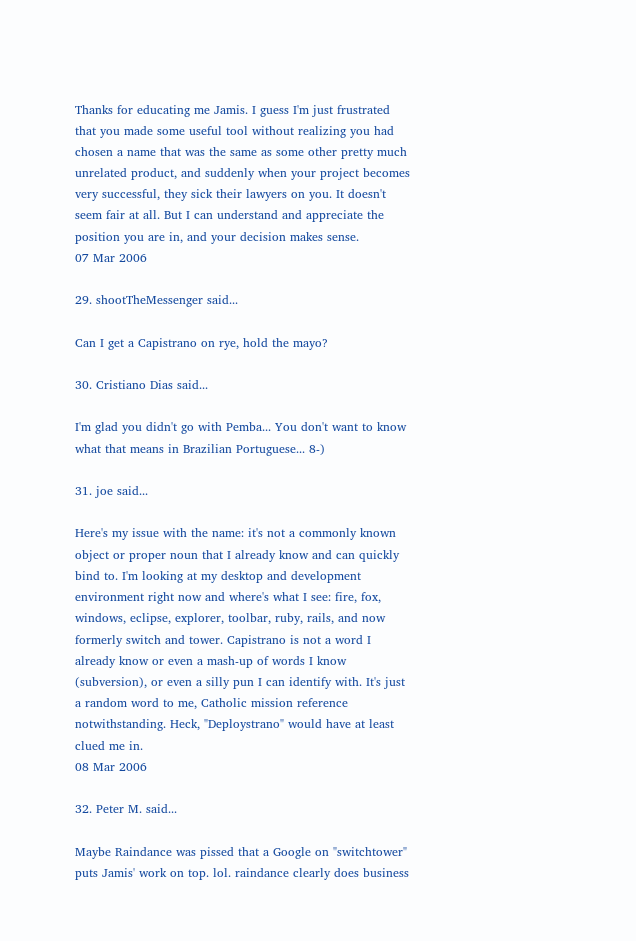Thanks for educating me Jamis. I guess I'm just frustrated that you made some useful tool without realizing you had chosen a name that was the same as some other pretty much unrelated product, and suddenly when your project becomes very successful, they sick their lawyers on you. It doesn't seem fair at all. But I can understand and appreciate the position you are in, and your decision makes sense.
07 Mar 2006

29. shootTheMessenger said...

Can I get a Capistrano on rye, hold the mayo?

30. Cristiano Dias said...

I'm glad you didn't go with Pemba... You don't want to know what that means in Brazilian Portuguese... 8-)

31. joe said...

Here's my issue with the name: it's not a commonly known object or proper noun that I already know and can quickly bind to. I'm looking at my desktop and development environment right now and where's what I see: fire, fox, windows, eclipse, explorer, toolbar, ruby, rails, and now formerly switch and tower. Capistrano is not a word I already know or even a mash-up of words I know (subversion), or even a silly pun I can identify with. It's just a random word to me, Catholic mission reference notwithstanding. Heck, "Deploystrano" would have at least clued me in.
08 Mar 2006

32. Peter M. said...

Maybe Raindance was pissed that a Google on "switchtower" puts Jamis' work on top. lol. raindance clearly does business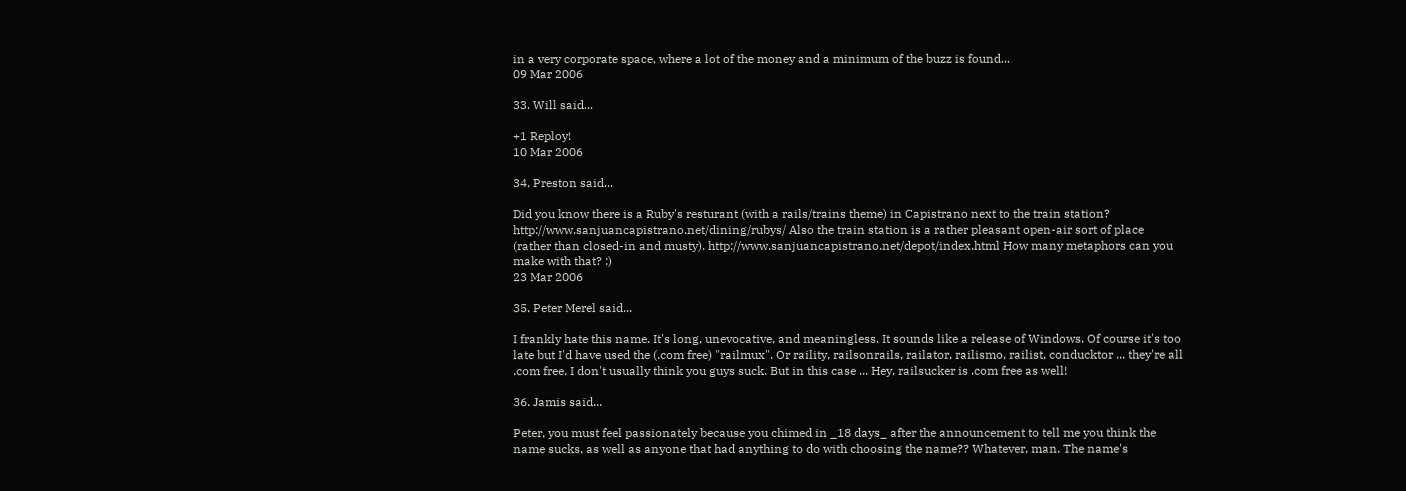in a very corporate space, where a lot of the money and a minimum of the buzz is found...
09 Mar 2006

33. Will said...

+1 Reploy!
10 Mar 2006

34. Preston said...

Did you know there is a Ruby's resturant (with a rails/trains theme) in Capistrano next to the train station? http://www.sanjuancapistrano.net/dining/rubys/ Also the train station is a rather pleasant open-air sort of place (rather than closed-in and musty). http://www.sanjuancapistrano.net/depot/index.html How many metaphors can you make with that? :)
23 Mar 2006

35. Peter Merel said...

I frankly hate this name. It's long, unevocative, and meaningless. It sounds like a release of Windows. Of course it's too late but I'd have used the (.com free) "railmux". Or raility, railsonrails, railator, railismo, railist, conducktor ... they're all .com free. I don't usually think you guys suck. But in this case ... Hey, railsucker is .com free as well!

36. Jamis said...

Peter, you must feel passionately because you chimed in _18 days_ after the announcement to tell me you think the name sucks, as well as anyone that had anything to do with choosing the name?? Whatever, man. The name's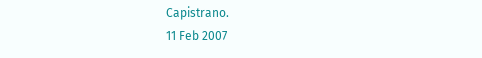Capistrano.
11 Feb 2007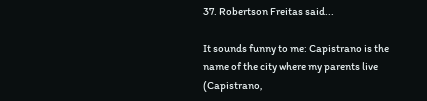37. Robertson Freitas said...

It sounds funny to me: Capistrano is the name of the city where my parents live (Capistrano,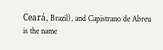Ceará, Brazil), and Capistrano de Abreu is the name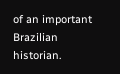of an important Brazilian historian.